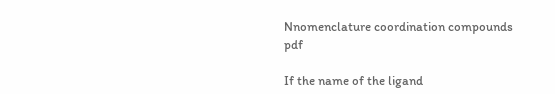Nnomenclature coordination compounds pdf

If the name of the ligand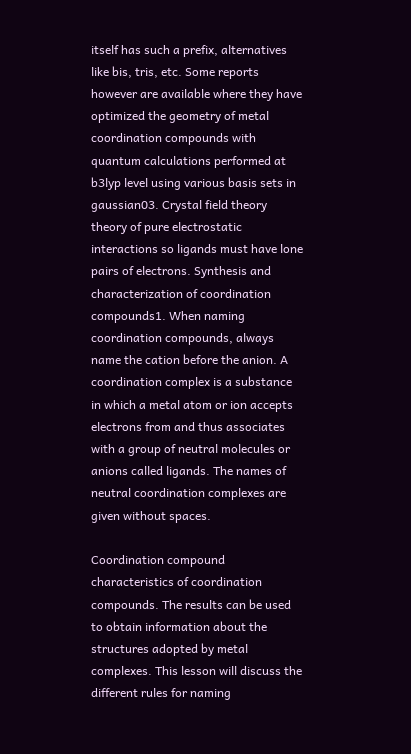itself has such a prefix, alternatives like bis, tris, etc. Some reports however are available where they have optimized the geometry of metal coordination compounds with quantum calculations performed at b3lyp level using various basis sets in gaussian03. Crystal field theory theory of pure electrostatic interactions so ligands must have lone pairs of electrons. Synthesis and characterization of coordination compounds1. When naming coordination compounds, always name the cation before the anion. A coordination complex is a substance in which a metal atom or ion accepts electrons from and thus associates with a group of neutral molecules or anions called ligands. The names of neutral coordination complexes are given without spaces.

Coordination compound characteristics of coordination compounds. The results can be used to obtain information about the structures adopted by metal complexes. This lesson will discuss the different rules for naming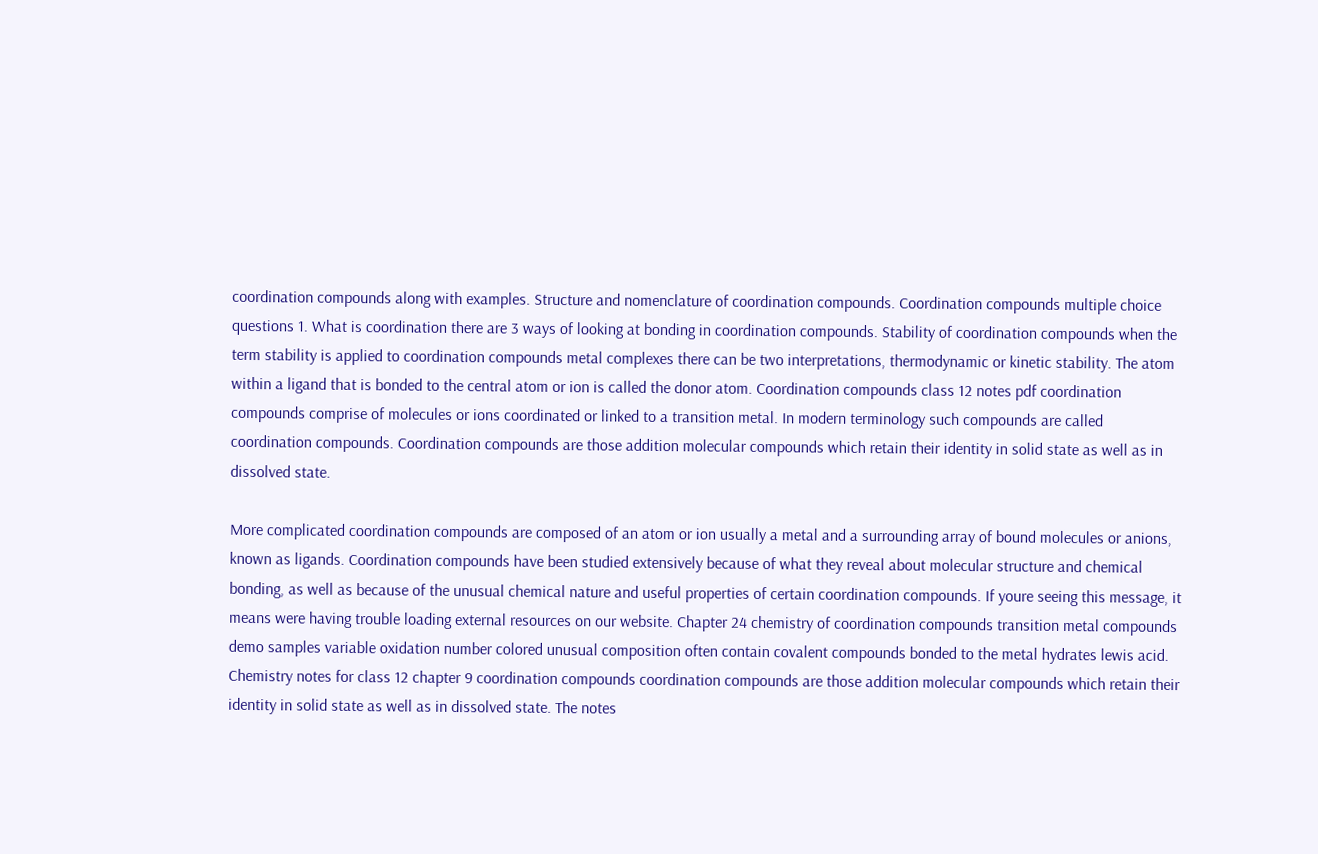coordination compounds along with examples. Structure and nomenclature of coordination compounds. Coordination compounds multiple choice questions 1. What is coordination there are 3 ways of looking at bonding in coordination compounds. Stability of coordination compounds when the term stability is applied to coordination compounds metal complexes there can be two interpretations, thermodynamic or kinetic stability. The atom within a ligand that is bonded to the central atom or ion is called the donor atom. Coordination compounds class 12 notes pdf coordination compounds comprise of molecules or ions coordinated or linked to a transition metal. In modern terminology such compounds are called coordination compounds. Coordination compounds are those addition molecular compounds which retain their identity in solid state as well as in dissolved state.

More complicated coordination compounds are composed of an atom or ion usually a metal and a surrounding array of bound molecules or anions, known as ligands. Coordination compounds have been studied extensively because of what they reveal about molecular structure and chemical bonding, as well as because of the unusual chemical nature and useful properties of certain coordination compounds. If youre seeing this message, it means were having trouble loading external resources on our website. Chapter 24 chemistry of coordination compounds transition metal compounds demo samples variable oxidation number colored unusual composition often contain covalent compounds bonded to the metal hydrates lewis acid. Chemistry notes for class 12 chapter 9 coordination compounds coordination compounds are those addition molecular compounds which retain their identity in solid state as well as in dissolved state. The notes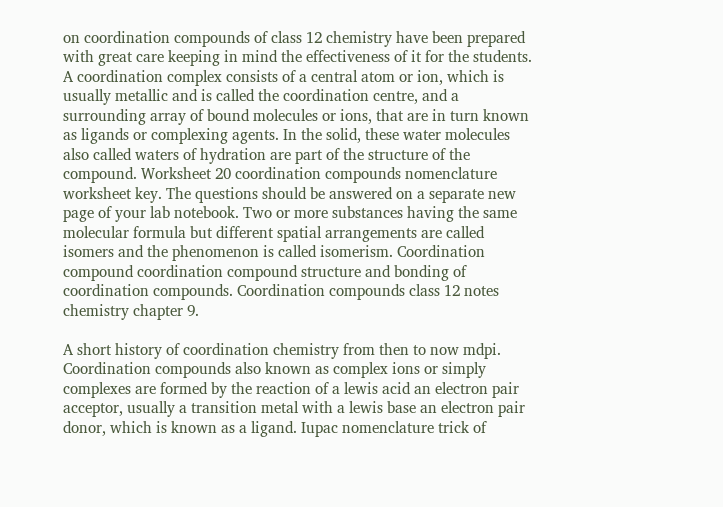on coordination compounds of class 12 chemistry have been prepared with great care keeping in mind the effectiveness of it for the students. A coordination complex consists of a central atom or ion, which is usually metallic and is called the coordination centre, and a surrounding array of bound molecules or ions, that are in turn known as ligands or complexing agents. In the solid, these water molecules also called waters of hydration are part of the structure of the compound. Worksheet 20 coordination compounds nomenclature worksheet key. The questions should be answered on a separate new page of your lab notebook. Two or more substances having the same molecular formula but different spatial arrangements are called isomers and the phenomenon is called isomerism. Coordination compound coordination compound structure and bonding of coordination compounds. Coordination compounds class 12 notes chemistry chapter 9.

A short history of coordination chemistry from then to now mdpi. Coordination compounds also known as complex ions or simply complexes are formed by the reaction of a lewis acid an electron pair acceptor, usually a transition metal with a lewis base an electron pair donor, which is known as a ligand. Iupac nomenclature trick of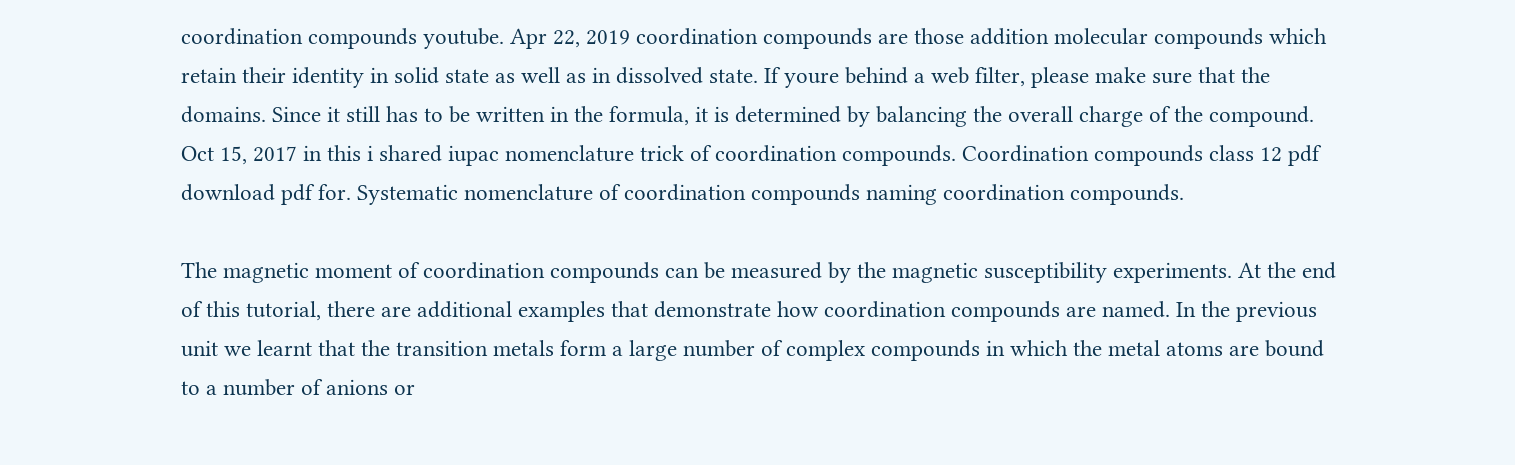coordination compounds youtube. Apr 22, 2019 coordination compounds are those addition molecular compounds which retain their identity in solid state as well as in dissolved state. If youre behind a web filter, please make sure that the domains. Since it still has to be written in the formula, it is determined by balancing the overall charge of the compound. Oct 15, 2017 in this i shared iupac nomenclature trick of coordination compounds. Coordination compounds class 12 pdf download pdf for. Systematic nomenclature of coordination compounds naming coordination compounds.

The magnetic moment of coordination compounds can be measured by the magnetic susceptibility experiments. At the end of this tutorial, there are additional examples that demonstrate how coordination compounds are named. In the previous unit we learnt that the transition metals form a large number of complex compounds in which the metal atoms are bound to a number of anions or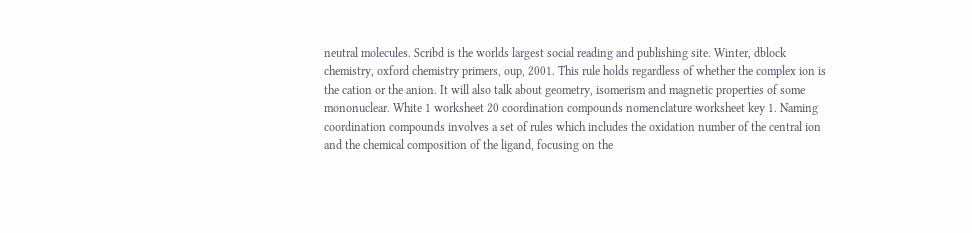neutral molecules. Scribd is the worlds largest social reading and publishing site. Winter, dblock chemistry, oxford chemistry primers, oup, 2001. This rule holds regardless of whether the complex ion is the cation or the anion. It will also talk about geometry, isomerism and magnetic properties of some mononuclear. White 1 worksheet 20 coordination compounds nomenclature worksheet key 1. Naming coordination compounds involves a set of rules which includes the oxidation number of the central ion and the chemical composition of the ligand, focusing on the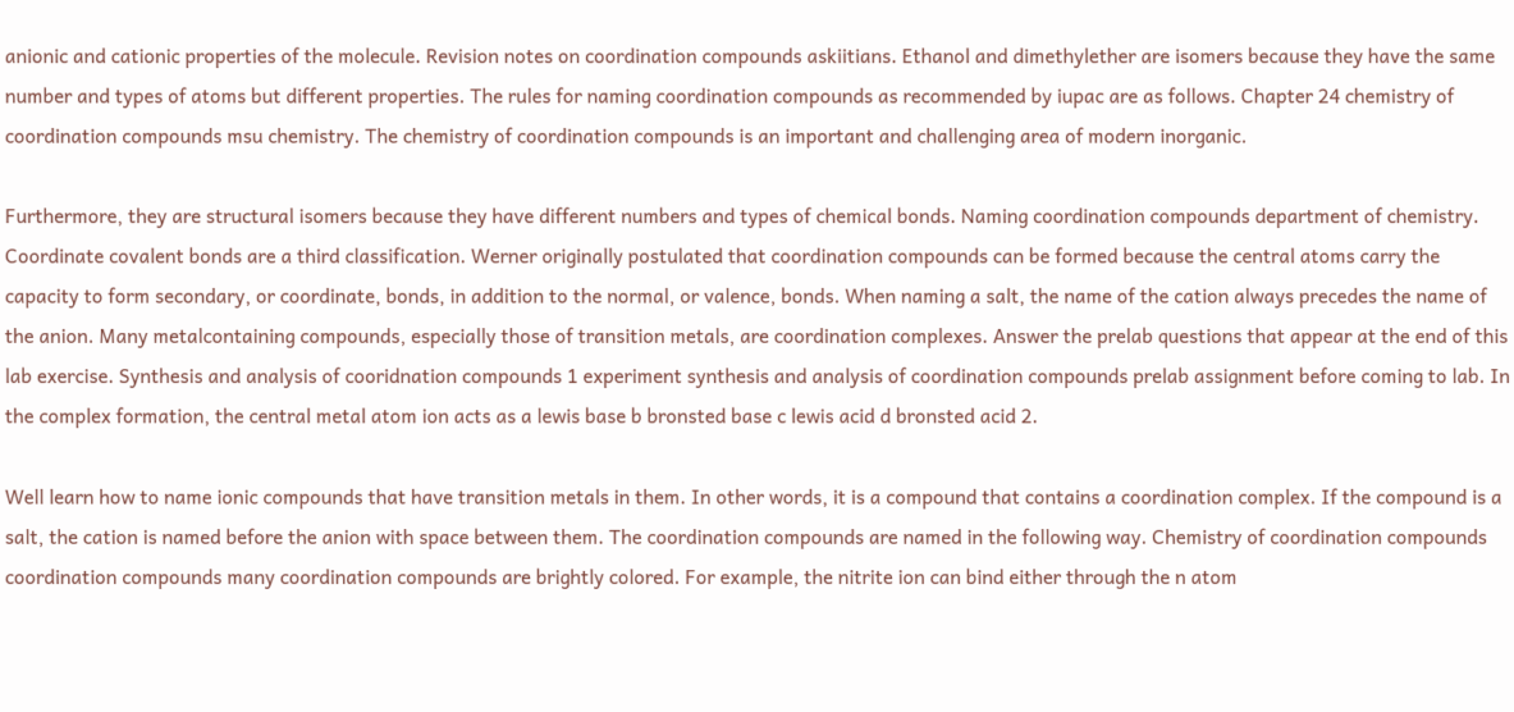anionic and cationic properties of the molecule. Revision notes on coordination compounds askiitians. Ethanol and dimethylether are isomers because they have the same number and types of atoms but different properties. The rules for naming coordination compounds as recommended by iupac are as follows. Chapter 24 chemistry of coordination compounds msu chemistry. The chemistry of coordination compounds is an important and challenging area of modern inorganic.

Furthermore, they are structural isomers because they have different numbers and types of chemical bonds. Naming coordination compounds department of chemistry. Coordinate covalent bonds are a third classification. Werner originally postulated that coordination compounds can be formed because the central atoms carry the capacity to form secondary, or coordinate, bonds, in addition to the normal, or valence, bonds. When naming a salt, the name of the cation always precedes the name of the anion. Many metalcontaining compounds, especially those of transition metals, are coordination complexes. Answer the prelab questions that appear at the end of this lab exercise. Synthesis and analysis of cooridnation compounds 1 experiment synthesis and analysis of coordination compounds prelab assignment before coming to lab. In the complex formation, the central metal atom ion acts as a lewis base b bronsted base c lewis acid d bronsted acid 2.

Well learn how to name ionic compounds that have transition metals in them. In other words, it is a compound that contains a coordination complex. If the compound is a salt, the cation is named before the anion with space between them. The coordination compounds are named in the following way. Chemistry of coordination compounds coordination compounds many coordination compounds are brightly colored. For example, the nitrite ion can bind either through the n atom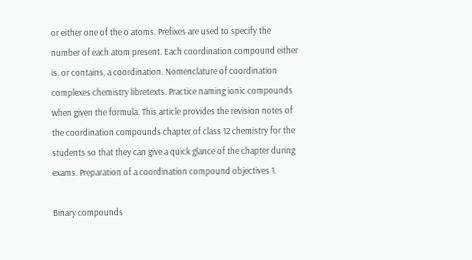or either one of the o atoms. Prefixes are used to specify the number of each atom present. Each coordination compound either is, or contains, a coordination. Nomenclature of coordination complexes chemistry libretexts. Practice naming ionic compounds when given the formula. This article provides the revision notes of the coordination compounds chapter of class 12 chemistry for the students so that they can give a quick glance of the chapter during exams. Preparation of a coordination compound objectives 1.

Binary compounds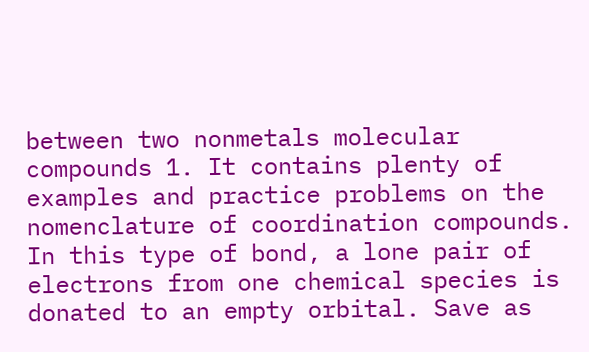between two nonmetals molecular compounds 1. It contains plenty of examples and practice problems on the nomenclature of coordination compounds. In this type of bond, a lone pair of electrons from one chemical species is donated to an empty orbital. Save as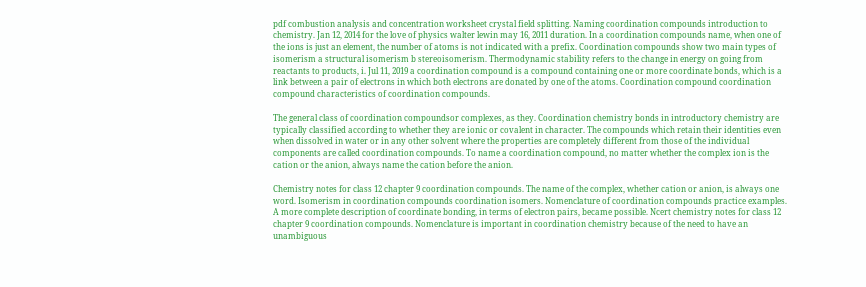pdf combustion analysis and concentration worksheet crystal field splitting. Naming coordination compounds introduction to chemistry. Jan 12, 2014 for the love of physics walter lewin may 16, 2011 duration. In a coordination compounds name, when one of the ions is just an element, the number of atoms is not indicated with a prefix. Coordination compounds show two main types of isomerism a structural isomerism b stereoisomerism. Thermodynamic stability refers to the change in energy on going from reactants to products, i. Jul 11, 2019 a coordination compound is a compound containing one or more coordinate bonds, which is a link between a pair of electrons in which both electrons are donated by one of the atoms. Coordination compound coordination compound characteristics of coordination compounds.

The general class of coordination compoundsor complexes, as they. Coordination chemistry bonds in introductory chemistry are typically classified according to whether they are ionic or covalent in character. The compounds which retain their identities even when dissolved in water or in any other solvent where the properties are completely different from those of the individual components are called coordination compounds. To name a coordination compound, no matter whether the complex ion is the cation or the anion, always name the cation before the anion.

Chemistry notes for class 12 chapter 9 coordination compounds. The name of the complex, whether cation or anion, is always one word. Isomerism in coordination compounds coordination isomers. Nomenclature of coordination compounds practice examples. A more complete description of coordinate bonding, in terms of electron pairs, became possible. Ncert chemistry notes for class 12 chapter 9 coordination compounds. Nomenclature is important in coordination chemistry because of the need to have an unambiguous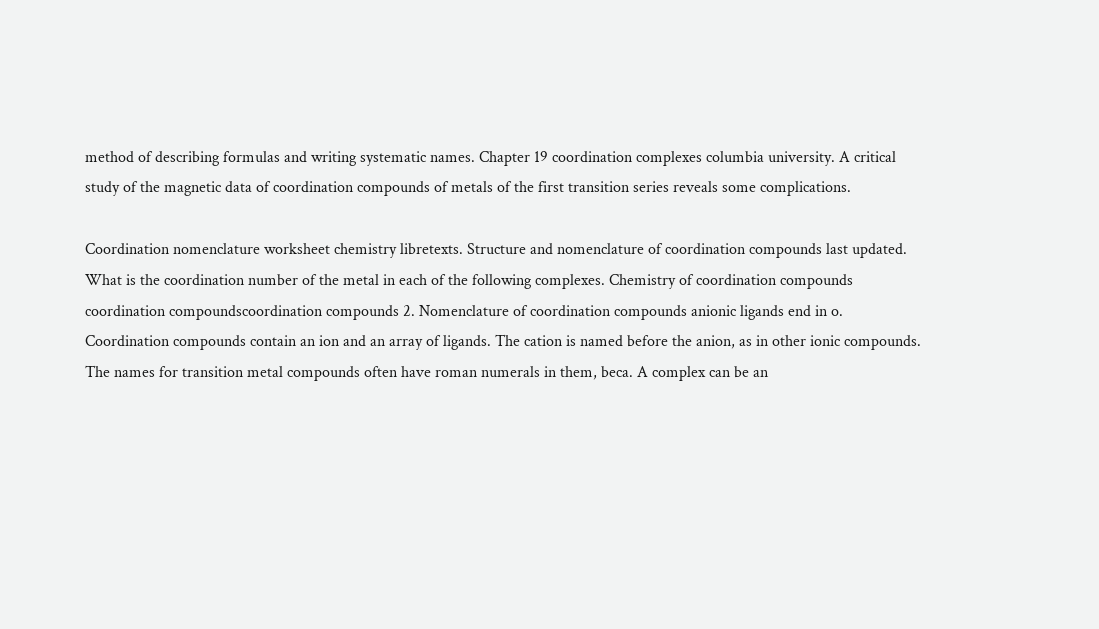method of describing formulas and writing systematic names. Chapter 19 coordination complexes columbia university. A critical study of the magnetic data of coordination compounds of metals of the first transition series reveals some complications.

Coordination nomenclature worksheet chemistry libretexts. Structure and nomenclature of coordination compounds last updated. What is the coordination number of the metal in each of the following complexes. Chemistry of coordination compounds coordination compoundscoordination compounds 2. Nomenclature of coordination compounds anionic ligands end in o. Coordination compounds contain an ion and an array of ligands. The cation is named before the anion, as in other ionic compounds. The names for transition metal compounds often have roman numerals in them, beca. A complex can be an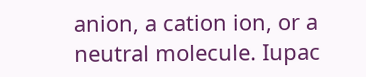anion, a cation ion, or a neutral molecule. Iupac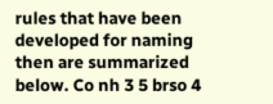rules that have been developed for naming then are summarized below. Co nh 3 5 brso 4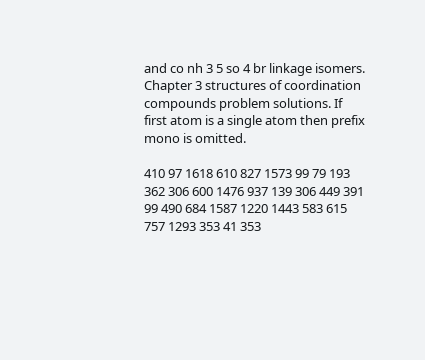and co nh 3 5 so 4 br linkage isomers. Chapter 3 structures of coordination compounds problem solutions. If first atom is a single atom then prefix mono is omitted.

410 97 1618 610 827 1573 99 79 193 362 306 600 1476 937 139 306 449 391 99 490 684 1587 1220 1443 583 615 757 1293 353 41 353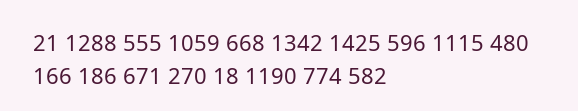21 1288 555 1059 668 1342 1425 596 1115 480 166 186 671 270 18 1190 774 582